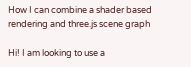How I can combine a shader based rendering and three.js scene graph

Hi! I am looking to use a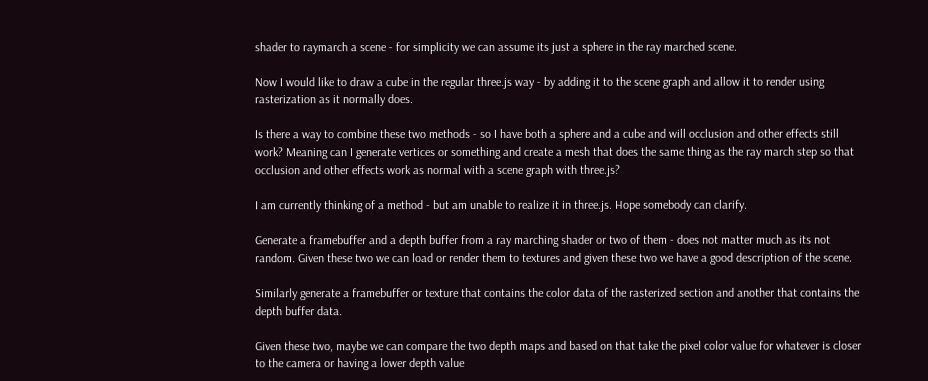shader to raymarch a scene - for simplicity we can assume its just a sphere in the ray marched scene.

Now I would like to draw a cube in the regular three.js way - by adding it to the scene graph and allow it to render using rasterization as it normally does.

Is there a way to combine these two methods - so I have both a sphere and a cube and will occlusion and other effects still work? Meaning can I generate vertices or something and create a mesh that does the same thing as the ray march step so that occlusion and other effects work as normal with a scene graph with three.js?

I am currently thinking of a method - but am unable to realize it in three.js. Hope somebody can clarify.

Generate a framebuffer and a depth buffer from a ray marching shader or two of them - does not matter much as its not random. Given these two we can load or render them to textures and given these two we have a good description of the scene.

Similarly generate a framebuffer or texture that contains the color data of the rasterized section and another that contains the depth buffer data.

Given these two, maybe we can compare the two depth maps and based on that take the pixel color value for whatever is closer to the camera or having a lower depth value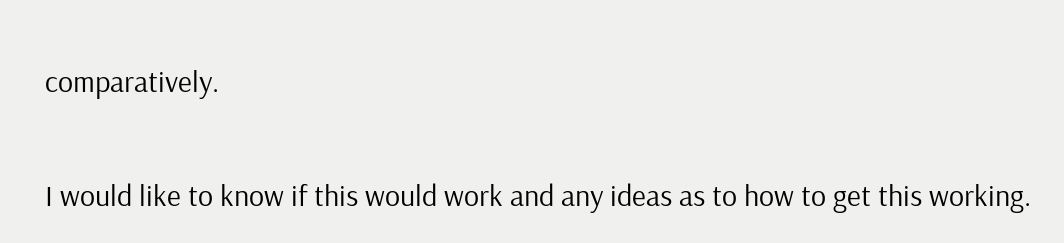comparatively.

I would like to know if this would work and any ideas as to how to get this working.